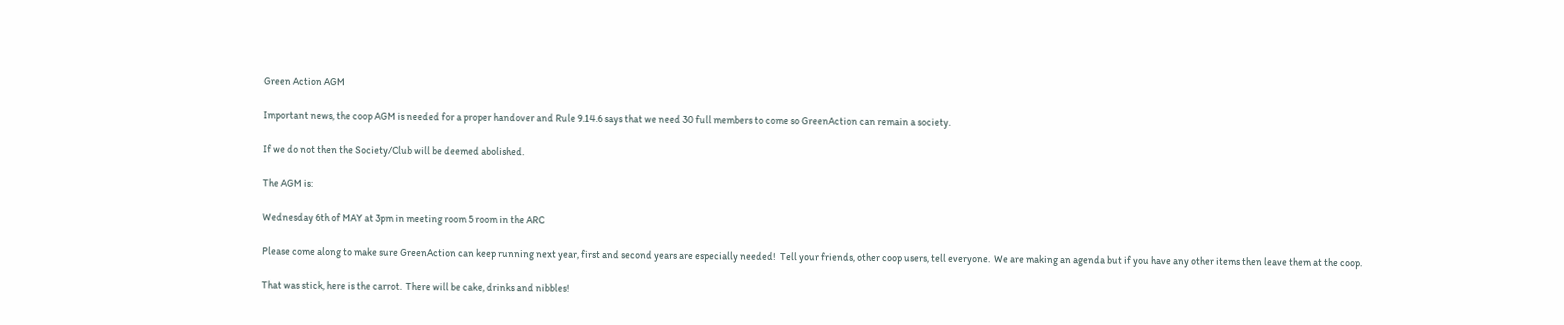Green Action AGM

Important news, the coop AGM is needed for a proper handover and Rule 9.14.6 says that we need 30 full members to come so GreenAction can remain a society.

If we do not then the Society/Club will be deemed abolished.

The AGM is:

Wednesday 6th of MAY at 3pm in meeting room 5 room in the ARC

Please come along to make sure GreenAction can keep running next year, first and second years are especially needed!  Tell your friends, other coop users, tell everyone.  We are making an agenda but if you have any other items then leave them at the coop.

That was stick, here is the carrot.  There will be cake, drinks and nibbles!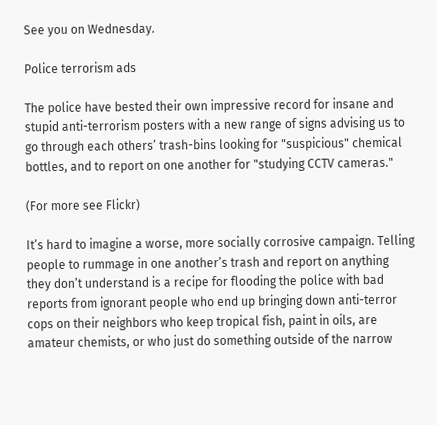See you on Wednesday.

Police terrorism ads

The police have bested their own impressive record for insane and stupid anti-terrorism posters with a new range of signs advising us to go through each others’ trash-bins looking for "suspicious" chemical bottles, and to report on one another for "studying CCTV cameras."

(For more see Flickr)

It’s hard to imagine a worse, more socially corrosive campaign. Telling people to rummage in one another’s trash and report on anything they don’t understand is a recipe for flooding the police with bad reports from ignorant people who end up bringing down anti-terror cops on their neighbors who keep tropical fish, paint in oils, are amateur chemists, or who just do something outside of the narrow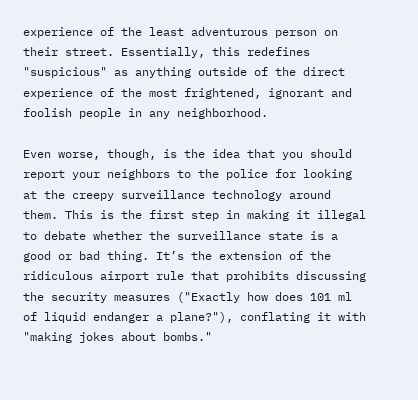experience of the least adventurous person on their street. Essentially, this redefines "suspicious" as anything outside of the direct experience of the most frightened, ignorant and foolish people in any neighborhood.

Even worse, though, is the idea that you should report your neighbors to the police for looking at the creepy surveillance technology around them. This is the first step in making it illegal to debate whether the surveillance state is a good or bad thing. It’s the extension of the ridiculous airport rule that prohibits discussing the security measures ("Exactly how does 101 ml of liquid endanger a plane?"), conflating it with "making jokes about bombs."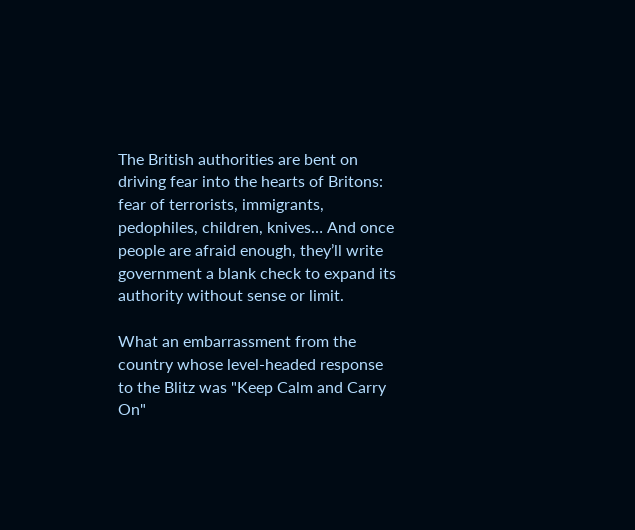The British authorities are bent on driving fear into the hearts of Britons: fear of terrorists, immigrants, pedophiles, children, knives… And once people are afraid enough, they’ll write government a blank check to expand its authority without sense or limit.

What an embarrassment from the country whose level-headed response to the Blitz was "Keep Calm and Carry On"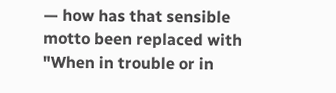— how has that sensible motto been replaced with "When in trouble or in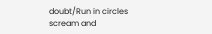doubt/Run in circles scream and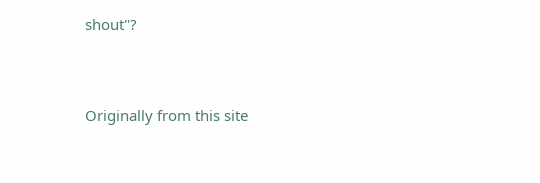shout"?


Originally from this site